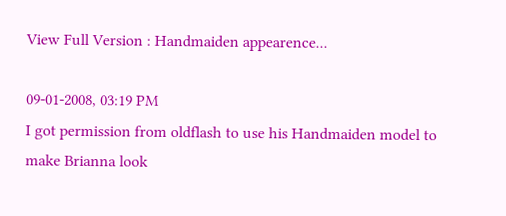View Full Version : Handmaiden appearence...

09-01-2008, 03:19 PM
I got permission from oldflash to use his Handmaiden model to make Brianna look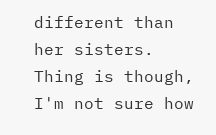different than her sisters. Thing is though, I'm not sure how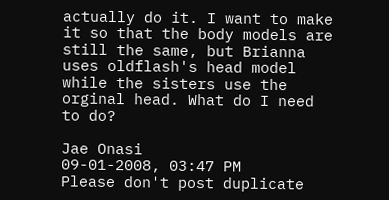actually do it. I want to make it so that the body models are still the same, but Brianna uses oldflash's head model while the sisters use the orginal head. What do I need to do?

Jae Onasi
09-01-2008, 03:47 PM
Please don't post duplicate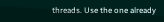threads. Use the one already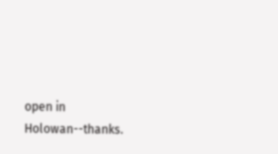open in Holowan--thanks.